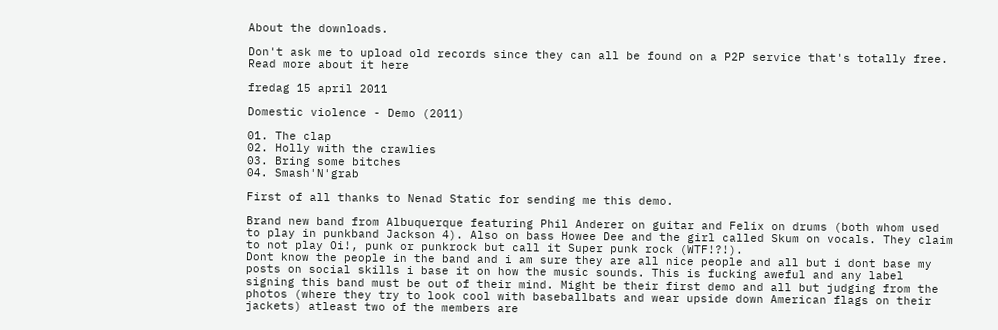About the downloads.

Don't ask me to upload old records since they can all be found on a P2P service that's totally free.
Read more about it here

fredag 15 april 2011

Domestic violence - Demo (2011)

01. The clap
02. Holly with the crawlies
03. Bring some bitches
04. Smash'N'grab

First of all thanks to Nenad Static for sending me this demo.

Brand new band from Albuquerque featuring Phil Anderer on guitar and Felix on drums (both whom used to play in punkband Jackson 4). Also on bass Howee Dee and the girl called Skum on vocals. They claim to not play Oi!, punk or punkrock but call it Super punk rock (WTF!?!).
Dont know the people in the band and i am sure they are all nice people and all but i dont base my posts on social skills i base it on how the music sounds. This is fucking aweful and any label signing this band must be out of their mind. Might be their first demo and all but judging from the photos (where they try to look cool with baseballbats and wear upside down American flags on their jackets) atleast two of the members are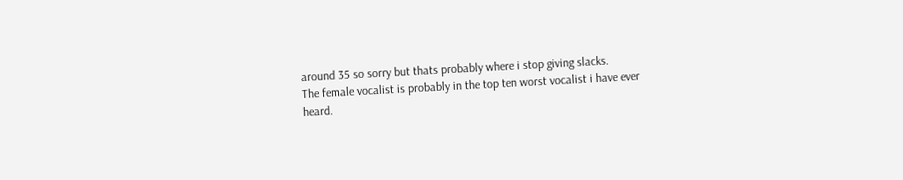around 35 so sorry but thats probably where i stop giving slacks.
The female vocalist is probably in the top ten worst vocalist i have ever heard.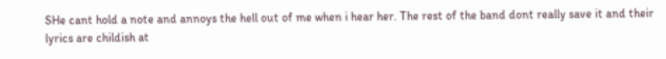SHe cant hold a note and annoys the hell out of me when i hear her. The rest of the band dont really save it and their lyrics are childish at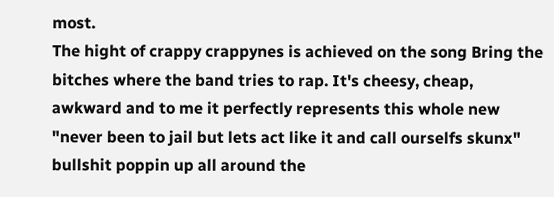most.
The hight of crappy crappynes is achieved on the song Bring the bitches where the band tries to rap. It's cheesy, cheap, awkward and to me it perfectly represents this whole new "never been to jail but lets act like it and call ourselfs skunx" bullshit poppin up all around the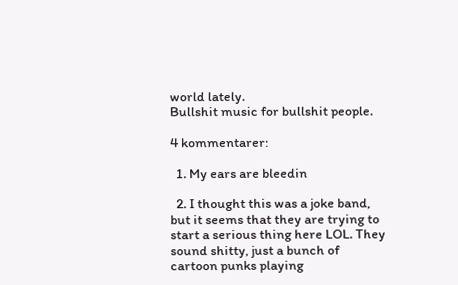world lately.
Bullshit music for bullshit people.

4 kommentarer:

  1. My ears are bleedin

  2. I thought this was a joke band, but it seems that they are trying to start a serious thing here LOL. They sound shitty, just a bunch of cartoon punks playing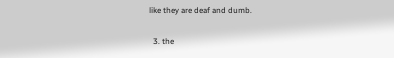like they are deaf and dumb.

  3. the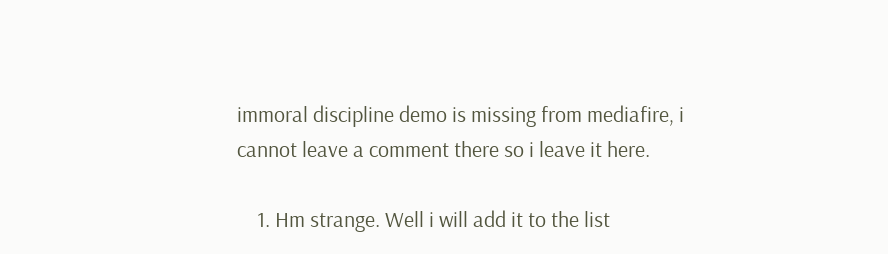immoral discipline demo is missing from mediafire, i cannot leave a comment there so i leave it here.

    1. Hm strange. Well i will add it to the list